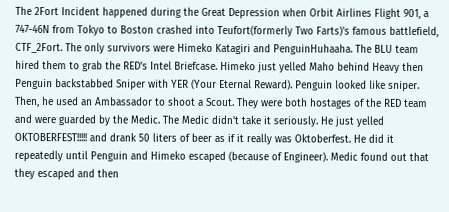The 2Fort Incident happened during the Great Depression when Orbit Airlines Flight 901, a 747-46N from Tokyo to Boston crashed into Teufort(formerly Two Farts)'s famous battlefield, CTF_2Fort. The only survivors were Himeko Katagiri and PenguinHuhaaha. The BLU team hired them to grab the RED's Intel Briefcase. Himeko just yelled Maho behind Heavy then Penguin backstabbed Sniper with YER (Your Eternal Reward). Penguin looked like sniper. Then, he used an Ambassador to shoot a Scout. They were both hostages of the RED team and were guarded by the Medic. The Medic didn't take it seriously. He just yelled OKTOBERFEST!!!!! and drank 50 liters of beer as if it really was Oktoberfest. He did it repeatedly until Penguin and Himeko escaped (because of Engineer). Medic found out that they escaped and then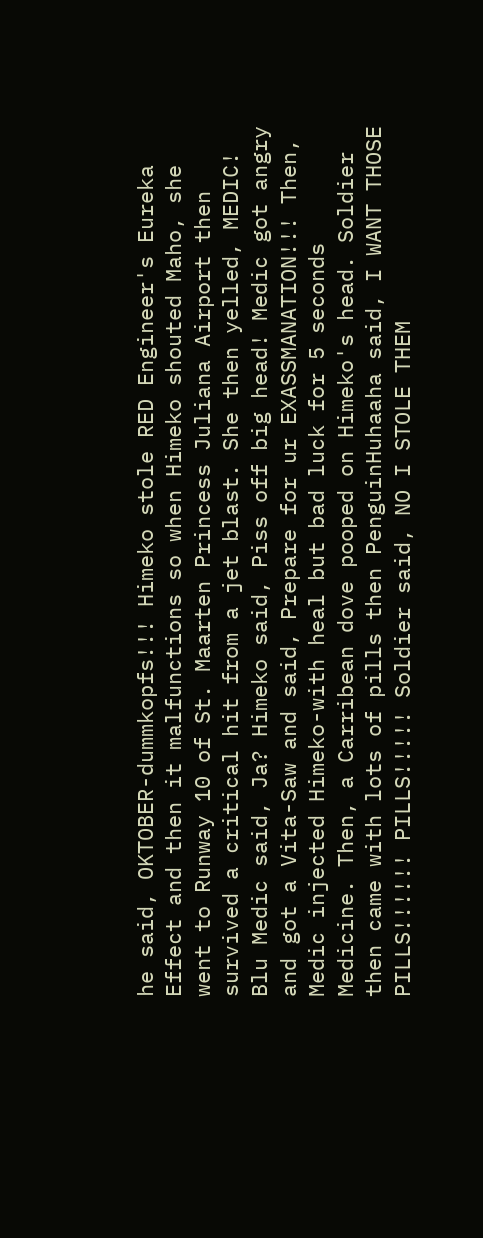he said, OKTOBER-dummkopfs!!! Himeko stole RED Engineer's Eureka Effect and then it malfunctions so when Himeko shouted Maho, she went to Runway 10 of St. Maarten Princess Juliana Airport then survived a critical hit from a jet blast. She then yelled, MEDIC! Blu Medic said, Ja? Himeko said, Piss off big head! Medic got angry and got a Vita-Saw and said, Prepare for ur EXASSMANATION!!! Then, Medic injected Himeko-with heal but bad luck for 5 seconds Medicine. Then, a Carribean dove pooped on Himeko's head. Soldier then came with lots of pills then PenguinHuhaaha said, I WANT THOSE PILLS!!!!!! PILLS!!!!! Soldier said, NO I STOLE THEM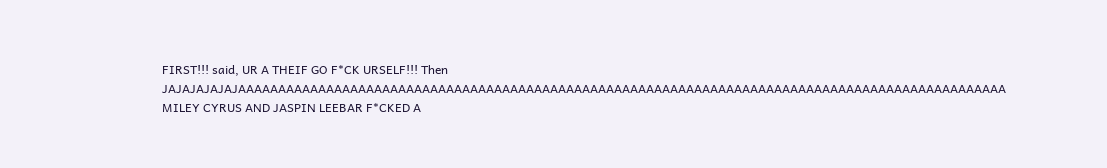FIRST!!! said, UR A THEIF GO F*CK URSELF!!! Then JAJAJAJAJAJAAAAAAAAAAAAAAAAAAAAAAAAAAAAAAAAAAAAAAAAAAAAAAAAAAAAAAAAAAAAAAAAAAAAAAAAAAAAAAAAAAAAAAAAAAAAAAAA MILEY CYRUS AND JASPIN LEEBAR F*CKED A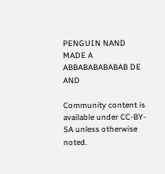PENGUIN NAND MADE A ABBABABABABAB DE AND

Community content is available under CC-BY-SA unless otherwise noted.